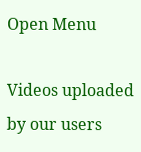Open Menu

Videos uploaded by our users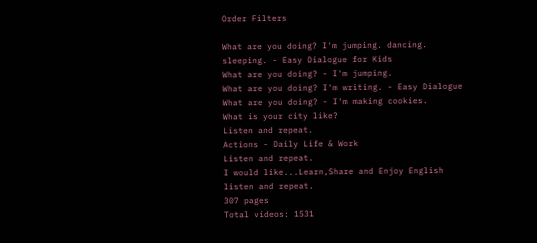Order Filters

What are you doing? I'm jumping. dancing. sleeping. - Easy Dialogue for Kids
What are you doing? - I'm jumping.
What are you doing? I'm writing. - Easy Dialogue
What are you doing? - I'm making cookies.
What is your city like?
Listen and repeat.
Actions - Daily Life & Work
Listen and repeat.
I would like...Learn,Share and Enjoy English
listen and repeat.
307 pages
Total videos: 1531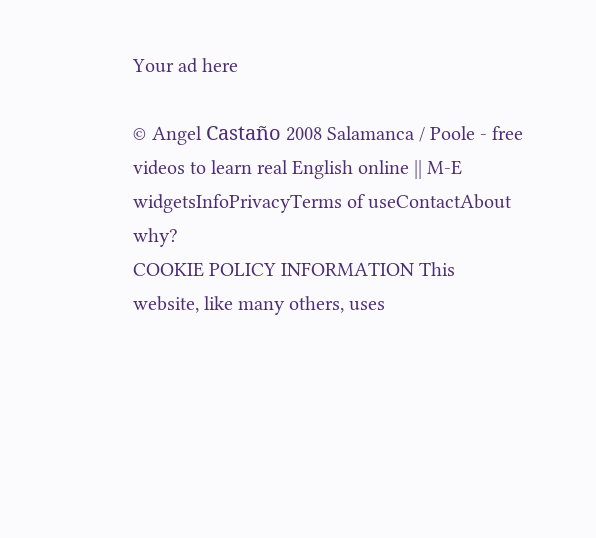Your ad here

© Angel Castaño 2008 Salamanca / Poole - free videos to learn real English online || M-E widgetsInfoPrivacyTerms of useContactAbout why?
COOKIE POLICY INFORMATION This website, like many others, uses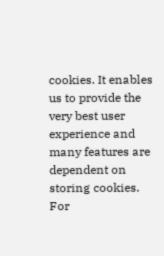cookies. It enables us to provide the very best user experience and many features are dependent on storing cookies. For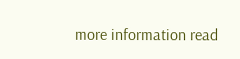more information read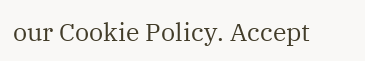our Cookie Policy. Accept